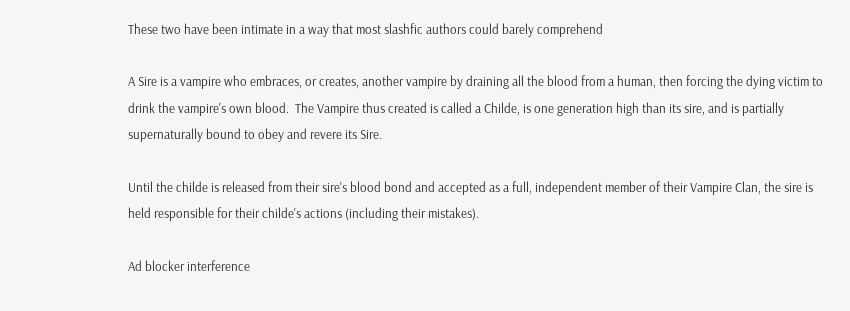These two have been intimate in a way that most slashfic authors could barely comprehend

A Sire is a vampire who embraces, or creates, another vampire by draining all the blood from a human, then forcing the dying victim to drink the vampire's own blood.  The Vampire thus created is called a Childe, is one generation high than its sire, and is partially supernaturally bound to obey and revere its Sire.

Until the childe is released from their sire's blood bond and accepted as a full, independent member of their Vampire Clan, the sire is held responsible for their childe's actions (including their mistakes).

Ad blocker interference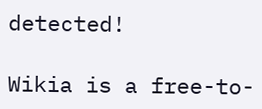detected!

Wikia is a free-to-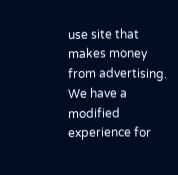use site that makes money from advertising. We have a modified experience for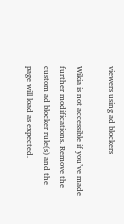viewers using ad blockers

Wikia is not accessible if you’ve made further modifications. Remove the custom ad blocker rule(s) and the page will load as expected.